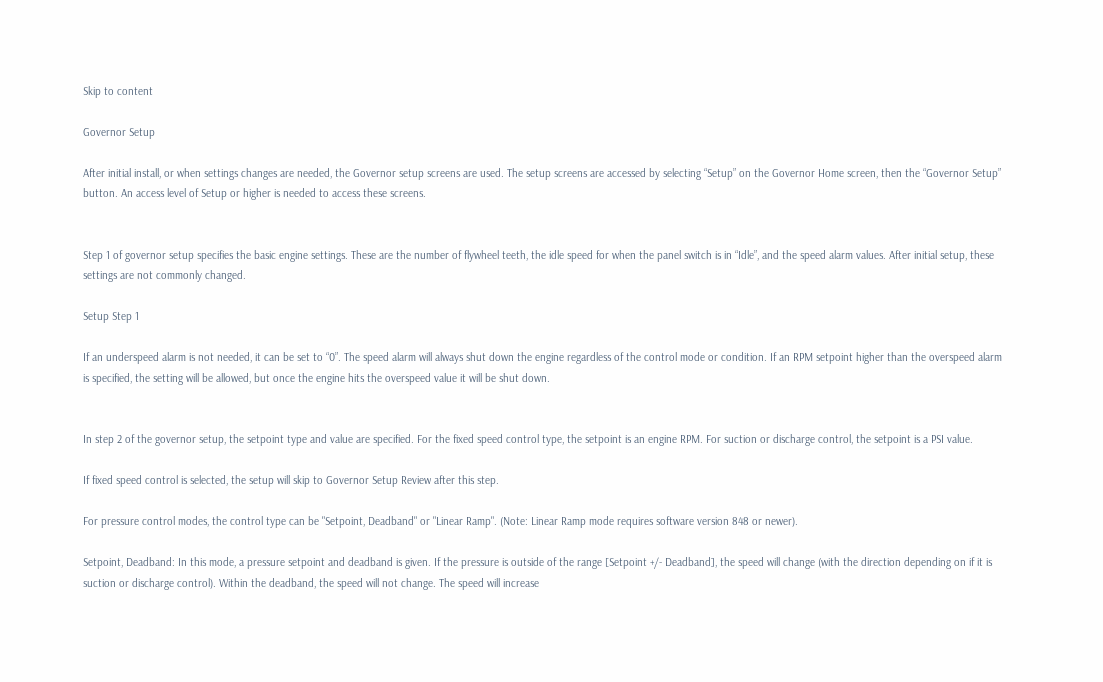Skip to content

Governor Setup

After initial install, or when settings changes are needed, the Governor setup screens are used. The setup screens are accessed by selecting “Setup” on the Governor Home screen, then the “Governor Setup” button. An access level of Setup or higher is needed to access these screens.


Step 1 of governor setup specifies the basic engine settings. These are the number of flywheel teeth, the idle speed for when the panel switch is in “Idle”, and the speed alarm values. After initial setup, these settings are not commonly changed.

Setup Step 1

If an underspeed alarm is not needed, it can be set to “0”. The speed alarm will always shut down the engine regardless of the control mode or condition. If an RPM setpoint higher than the overspeed alarm is specified, the setting will be allowed, but once the engine hits the overspeed value it will be shut down.


In step 2 of the governor setup, the setpoint type and value are specified. For the fixed speed control type, the setpoint is an engine RPM. For suction or discharge control, the setpoint is a PSI value.

If fixed speed control is selected, the setup will skip to Governor Setup Review after this step.

For pressure control modes, the control type can be "Setpoint, Deadband" or "Linear Ramp". (Note: Linear Ramp mode requires software version 848 or newer).

Setpoint, Deadband: In this mode, a pressure setpoint and deadband is given. If the pressure is outside of the range [Setpoint +/- Deadband], the speed will change (with the direction depending on if it is suction or discharge control). Within the deadband, the speed will not change. The speed will increase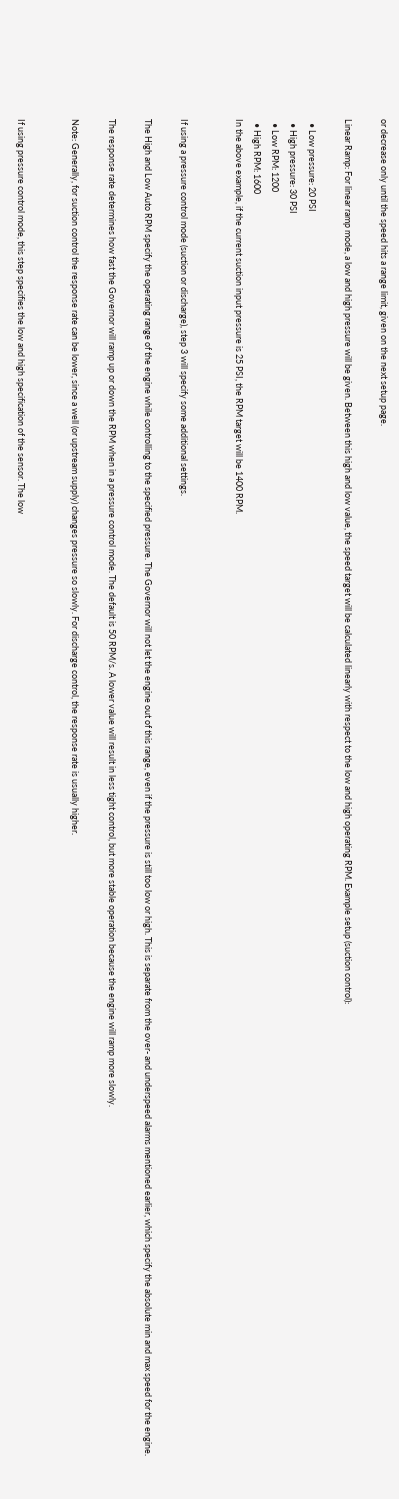or decrease only until the speed hits a range limit, given on the next setup page.

Linear Ramp: For linear ramp mode, a low and high pressure will be given. Between this high and low value, the speed target will be calculated linearly with respect to the low and high operating RPM. Example setup (suction control):

  • Low pressure: 20 PSI
  • High pressure: 30 PSI
  • Low RPM: 1200
  • High RPM: 1600
In the above example, if the current suction input pressure is 25 PSI, the RPM target will be 1400 RPM.


If using a pressure control mode (suction or discharge), step 3 will specify some additional settings.

The High and Low Auto RPM specify the operating range of the engine while controlling to the specified pressure. The Governor will not let the engine out of this range, even if the pressure is still too low or high. This is separate from the over- and underspeed alarms mentioned earlier, which specify the absolute min and max speed for the engine.

The response rate determines how fast the Governor will ramp up or down the RPM when in a pressure control mode. The default is 50 RPM/s. A lower value will result in less tight control, but more stable operation because the engine will ramp more slowly.

Note: Generally, for suction control the response rate can be lower, since a well (or upstream supply) changes pressure so slowly. For discharge control, the response rate is usually higher.


If using pressure control mode, this step specifies the low and high specification of the sensor. The low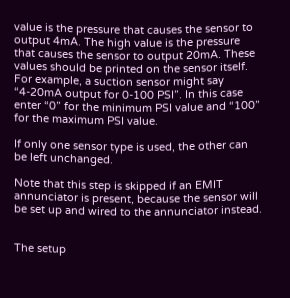value is the pressure that causes the sensor to output 4mA. The high value is the pressure that causes the sensor to output 20mA. These values should be printed on the sensor itself. For example, a suction sensor might say “4-20mA output for 0-100 PSI”. In this case enter “0” for the minimum PSI value and “100” for the maximum PSI value.

If only one sensor type is used, the other can be left unchanged.

Note that this step is skipped if an EMIT annunciator is present, because the sensor will be set up and wired to the annunciator instead.


The setup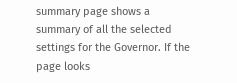summary page shows a summary of all the selected settings for the Governor. If the page looks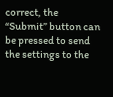correct, the “Submit” button can be pressed to send the settings to the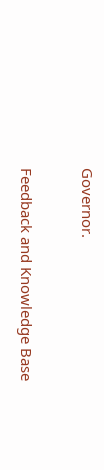Governor.

Feedback and Knowledge Base